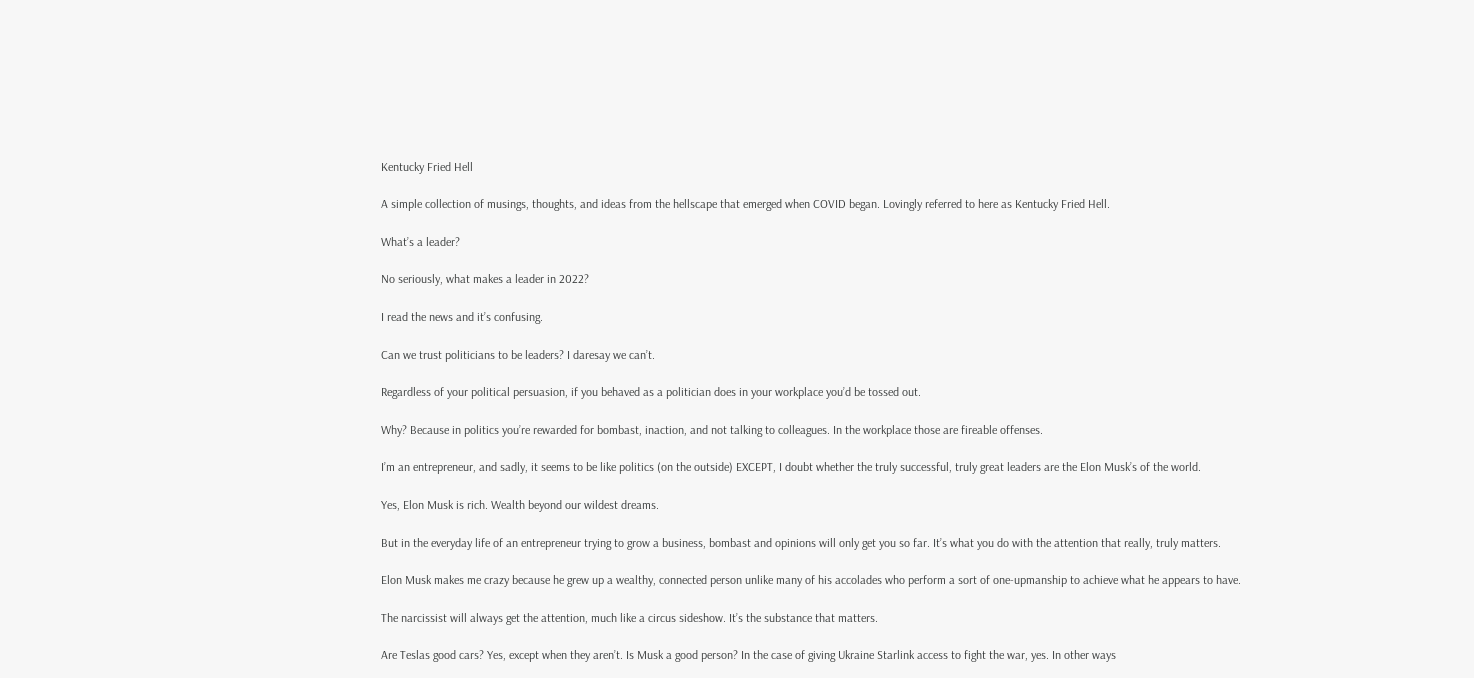Kentucky Fried Hell

A simple collection of musings, thoughts, and ideas from the hellscape that emerged when COVID began. Lovingly referred to here as Kentucky Fried Hell.

What’s a leader?

No seriously, what makes a leader in 2022?

I read the news and it’s confusing.

Can we trust politicians to be leaders? I daresay we can’t.

Regardless of your political persuasion, if you behaved as a politician does in your workplace you’d be tossed out.

Why? Because in politics you’re rewarded for bombast, inaction, and not talking to colleagues. In the workplace those are fireable offenses.

I’m an entrepreneur, and sadly, it seems to be like politics (on the outside) EXCEPT, I doubt whether the truly successful, truly great leaders are the Elon Musk’s of the world.

Yes, Elon Musk is rich. Wealth beyond our wildest dreams.

But in the everyday life of an entrepreneur trying to grow a business, bombast and opinions will only get you so far. It’s what you do with the attention that really, truly matters.

Elon Musk makes me crazy because he grew up a wealthy, connected person unlike many of his accolades who perform a sort of one-upmanship to achieve what he appears to have.

The narcissist will always get the attention, much like a circus sideshow. It’s the substance that matters.

Are Teslas good cars? Yes, except when they aren’t. Is Musk a good person? In the case of giving Ukraine Starlink access to fight the war, yes. In other ways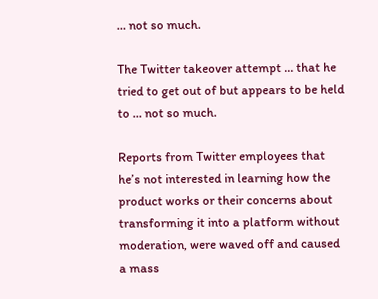… not so much.

The Twitter takeover attempt … that he tried to get out of but appears to be held to … not so much.

Reports from Twitter employees that he’s not interested in learning how the product works or their concerns about transforming it into a platform without moderation, were waved off and caused a mass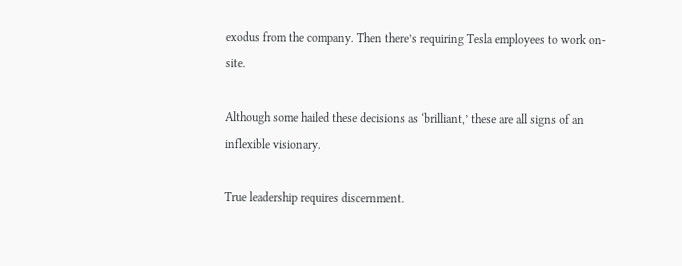exodus from the company. Then there’s requiring Tesla employees to work on-site.

Although some hailed these decisions as ‘brilliant,’ these are all signs of an inflexible visionary.

True leadership requires discernment.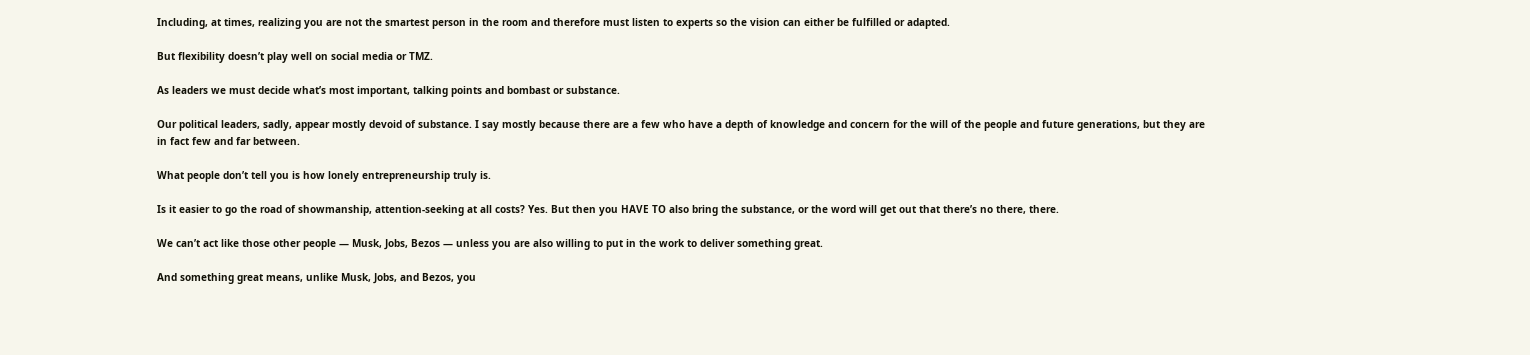Including, at times, realizing you are not the smartest person in the room and therefore must listen to experts so the vision can either be fulfilled or adapted.

But flexibility doesn’t play well on social media or TMZ.

As leaders we must decide what’s most important, talking points and bombast or substance.

Our political leaders, sadly, appear mostly devoid of substance. I say mostly because there are a few who have a depth of knowledge and concern for the will of the people and future generations, but they are in fact few and far between.

What people don’t tell you is how lonely entrepreneurship truly is.

Is it easier to go the road of showmanship, attention-seeking at all costs? Yes. But then you HAVE TO also bring the substance, or the word will get out that there’s no there, there.

We can’t act like those other people — Musk, Jobs, Bezos — unless you are also willing to put in the work to deliver something great.

And something great means, unlike Musk, Jobs, and Bezos, you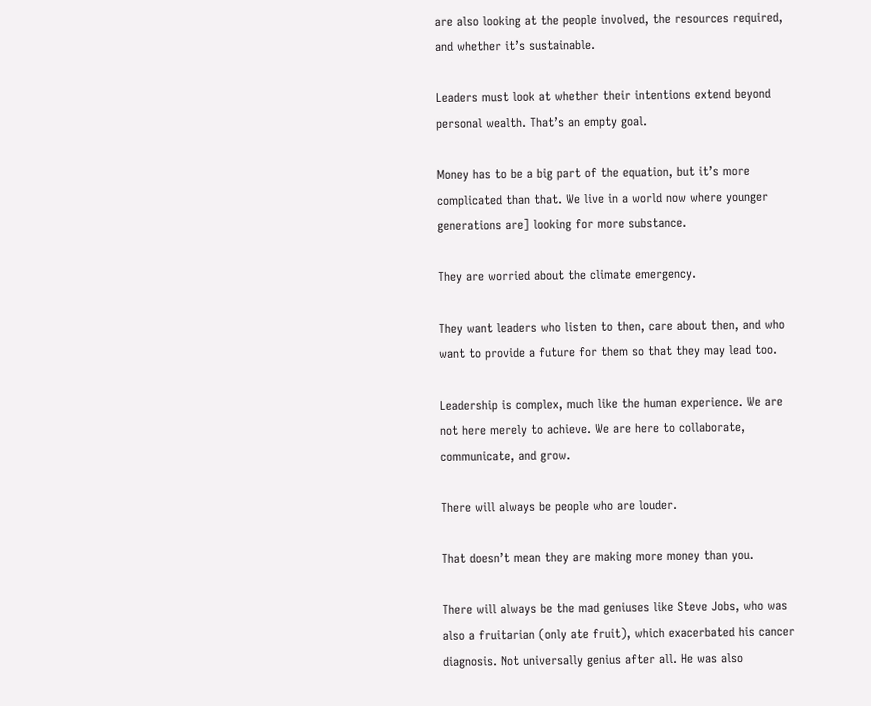are also looking at the people involved, the resources required, and whether it’s sustainable.

Leaders must look at whether their intentions extend beyond personal wealth. That’s an empty goal.

Money has to be a big part of the equation, but it’s more complicated than that. We live in a world now where younger generations are] looking for more substance.

They are worried about the climate emergency.

They want leaders who listen to then, care about then, and who want to provide a future for them so that they may lead too.

Leadership is complex, much like the human experience. We are not here merely to achieve. We are here to collaborate, communicate, and grow.

There will always be people who are louder.

That doesn’t mean they are making more money than you.

There will always be the mad geniuses like Steve Jobs, who was also a fruitarian (only ate fruit), which exacerbated his cancer diagnosis. Not universally genius after all. He was also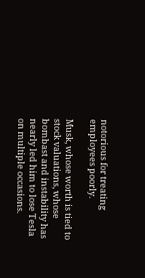notorious for treating employees poorly.

Musk, whose worth is tied to stock valuations, whose bombast and instability has nearly led him to lose Tesla on multiple occasions.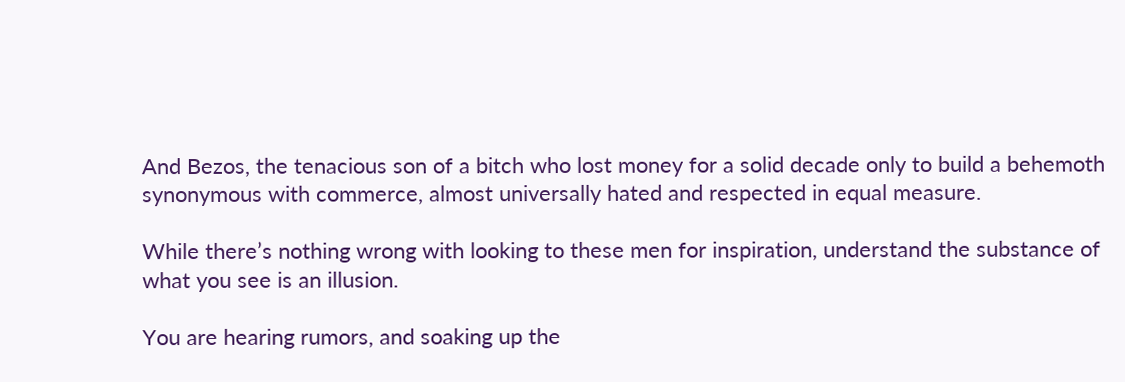And Bezos, the tenacious son of a bitch who lost money for a solid decade only to build a behemoth synonymous with commerce, almost universally hated and respected in equal measure.

While there’s nothing wrong with looking to these men for inspiration, understand the substance of what you see is an illusion.

You are hearing rumors, and soaking up the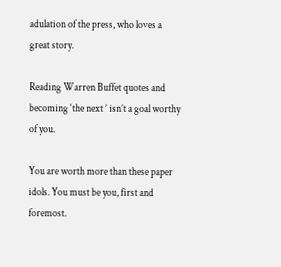adulation of the press, who loves a great story.

Reading Warren Buffet quotes and becoming ‘the next ’ isn’t a goal worthy of you.

You are worth more than these paper idols. You must be you, first and foremost.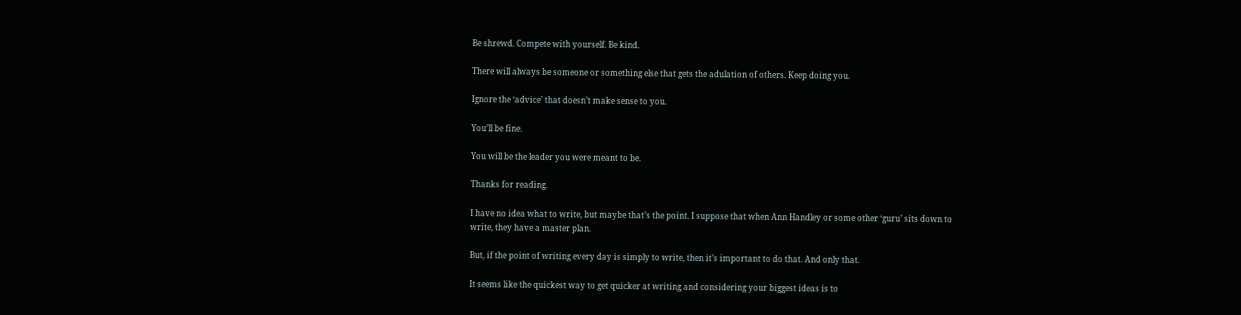Be shrewd. Compete with yourself. Be kind.

There will always be someone or something else that gets the adulation of others. Keep doing you.

Ignore the ‘advice’ that doesn’t make sense to you.

You’ll be fine.

You will be the leader you were meant to be.

Thanks for reading.

I have no idea what to write, but maybe that’s the point. I suppose that when Ann Handley or some other ‘guru’ sits down to write, they have a master plan.

But, if the point of writing every day is simply to write, then it’s important to do that. And only that.

It seems like the quickest way to get quicker at writing and considering your biggest ideas is to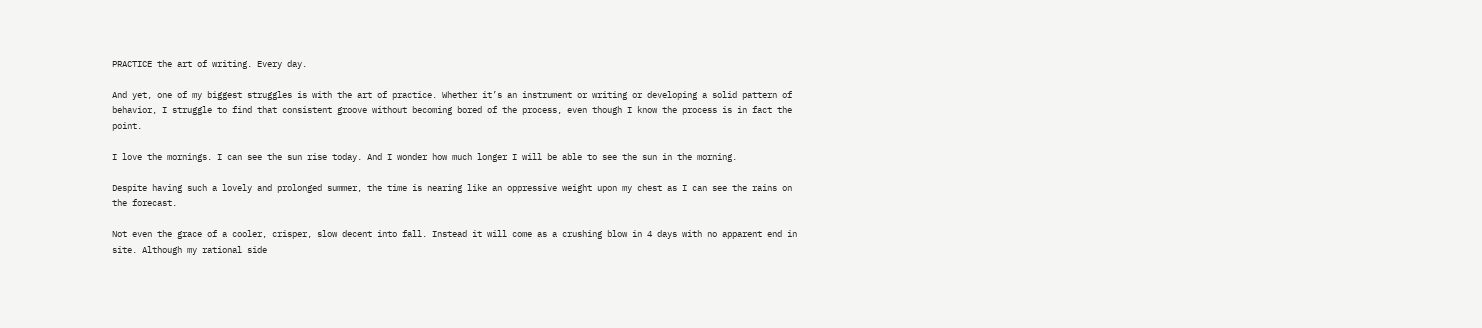PRACTICE the art of writing. Every day.

And yet, one of my biggest struggles is with the art of practice. Whether it’s an instrument or writing or developing a solid pattern of behavior, I struggle to find that consistent groove without becoming bored of the process, even though I know the process is in fact the point.

I love the mornings. I can see the sun rise today. And I wonder how much longer I will be able to see the sun in the morning.

Despite having such a lovely and prolonged summer, the time is nearing like an oppressive weight upon my chest as I can see the rains on the forecast.

Not even the grace of a cooler, crisper, slow decent into fall. Instead it will come as a crushing blow in 4 days with no apparent end in site. Although my rational side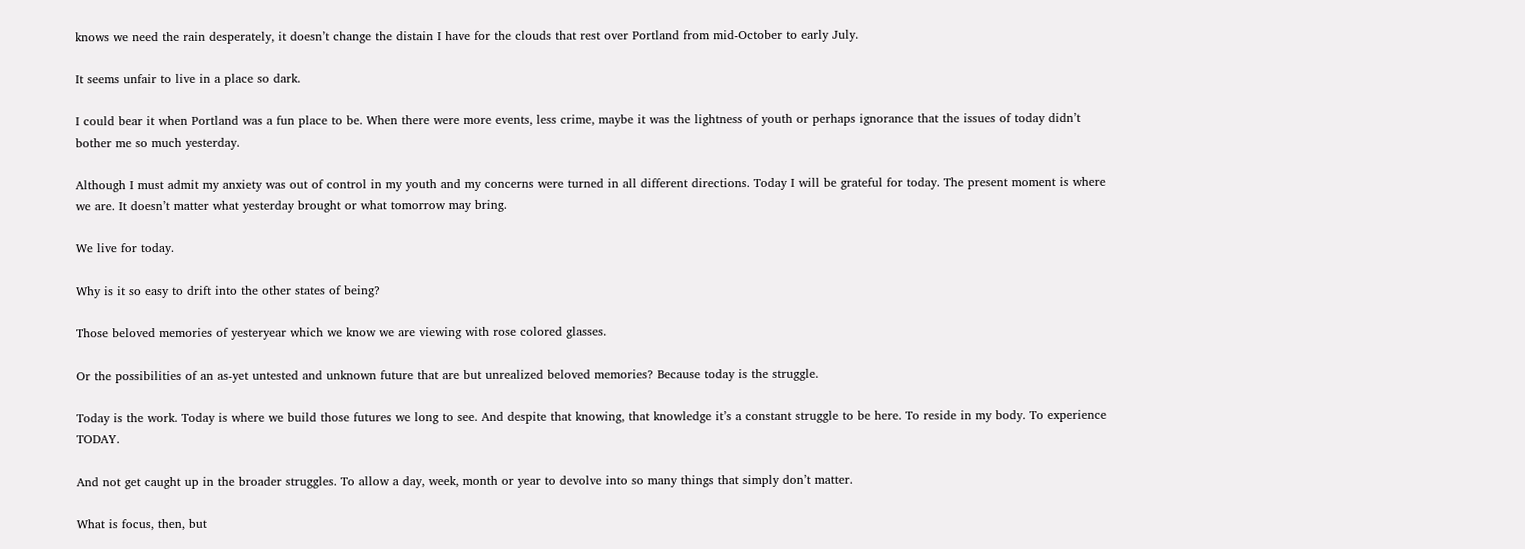knows we need the rain desperately, it doesn’t change the distain I have for the clouds that rest over Portland from mid-October to early July.

It seems unfair to live in a place so dark.

I could bear it when Portland was a fun place to be. When there were more events, less crime, maybe it was the lightness of youth or perhaps ignorance that the issues of today didn’t bother me so much yesterday.

Although I must admit my anxiety was out of control in my youth and my concerns were turned in all different directions. Today I will be grateful for today. The present moment is where we are. It doesn’t matter what yesterday brought or what tomorrow may bring.

We live for today.

Why is it so easy to drift into the other states of being?

Those beloved memories of yesteryear which we know we are viewing with rose colored glasses.

Or the possibilities of an as-yet untested and unknown future that are but unrealized beloved memories? Because today is the struggle.

Today is the work. Today is where we build those futures we long to see. And despite that knowing, that knowledge it’s a constant struggle to be here. To reside in my body. To experience TODAY.

And not get caught up in the broader struggles. To allow a day, week, month or year to devolve into so many things that simply don’t matter.

What is focus, then, but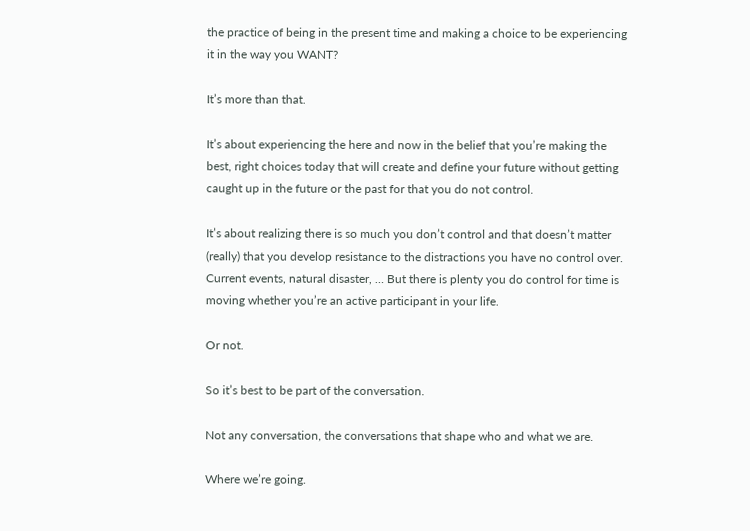the practice of being in the present time and making a choice to be experiencing it in the way you WANT?

It’s more than that.

It’s about experiencing the here and now in the belief that you’re making the best, right choices today that will create and define your future without getting caught up in the future or the past for that you do not control.

It’s about realizing there is so much you don’t control and that doesn’t matter (really) that you develop resistance to the distractions you have no control over. Current events, natural disaster, … But there is plenty you do control for time is moving whether you’re an active participant in your life.

Or not.

So it’s best to be part of the conversation.

Not any conversation, the conversations that shape who and what we are.

Where we’re going.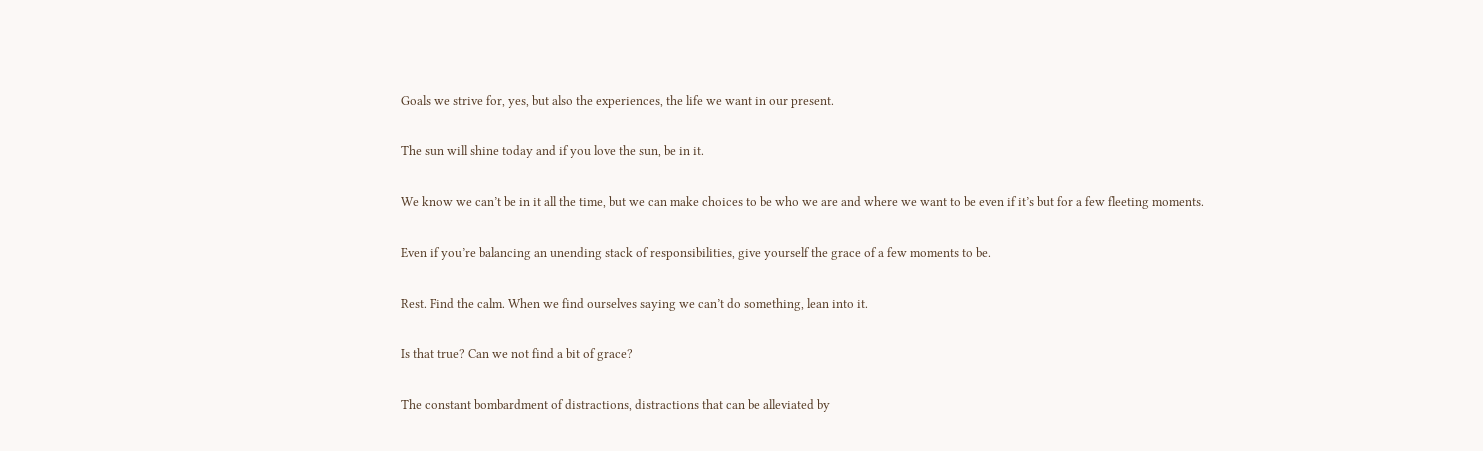Goals we strive for, yes, but also the experiences, the life we want in our present.

The sun will shine today and if you love the sun, be in it.

We know we can’t be in it all the time, but we can make choices to be who we are and where we want to be even if it’s but for a few fleeting moments.

Even if you’re balancing an unending stack of responsibilities, give yourself the grace of a few moments to be.

Rest. Find the calm. When we find ourselves saying we can’t do something, lean into it.

Is that true? Can we not find a bit of grace?

The constant bombardment of distractions, distractions that can be alleviated by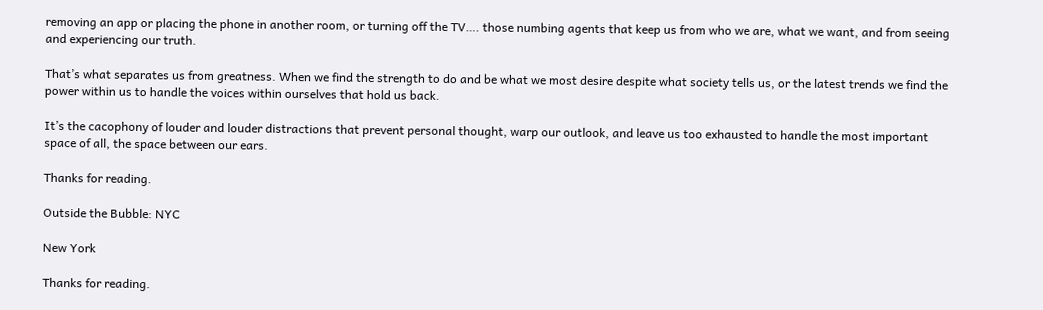removing an app or placing the phone in another room, or turning off the TV…. those numbing agents that keep us from who we are, what we want, and from seeing and experiencing our truth.

That’s what separates us from greatness. When we find the strength to do and be what we most desire despite what society tells us, or the latest trends we find the power within us to handle the voices within ourselves that hold us back.

It’s the cacophony of louder and louder distractions that prevent personal thought, warp our outlook, and leave us too exhausted to handle the most important space of all, the space between our ears.

Thanks for reading.

Outside the Bubble: NYC

New York

Thanks for reading.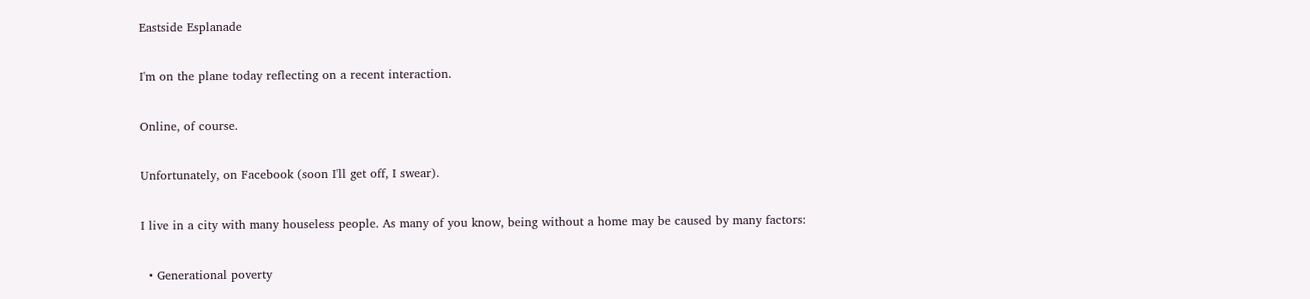Eastside Esplanade

I'm on the plane today reflecting on a recent interaction.

Online, of course.

Unfortunately, on Facebook (soon I'll get off, I swear).

I live in a city with many houseless people. As many of you know, being without a home may be caused by many factors:

  • Generational poverty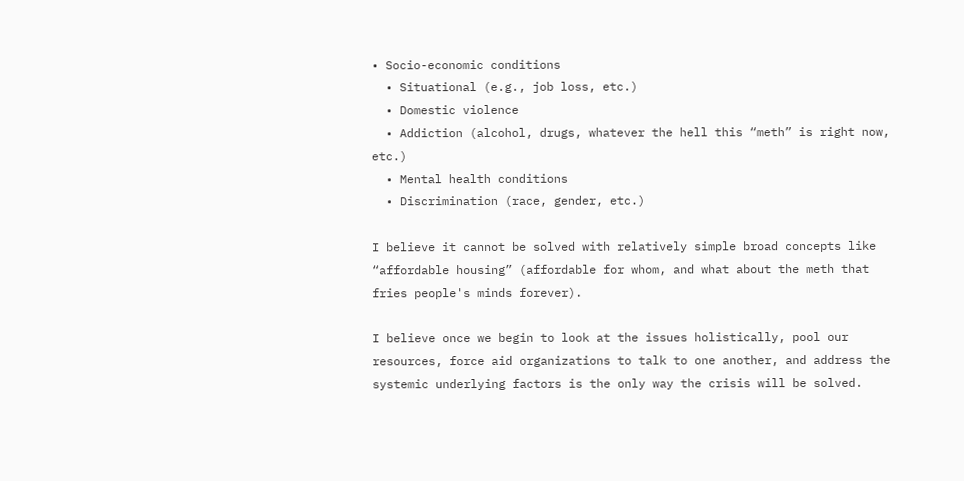• Socio-economic conditions
  • Situational (e.g., job loss, etc.)
  • Domestic violence
  • Addiction (alcohol, drugs, whatever the hell this “meth” is right now, etc.)
  • Mental health conditions
  • Discrimination (race, gender, etc.)

I believe it cannot be solved with relatively simple broad concepts like “affordable housing” (affordable for whom, and what about the meth that fries people's minds forever).

I believe once we begin to look at the issues holistically, pool our resources, force aid organizations to talk to one another, and address the systemic underlying factors is the only way the crisis will be solved.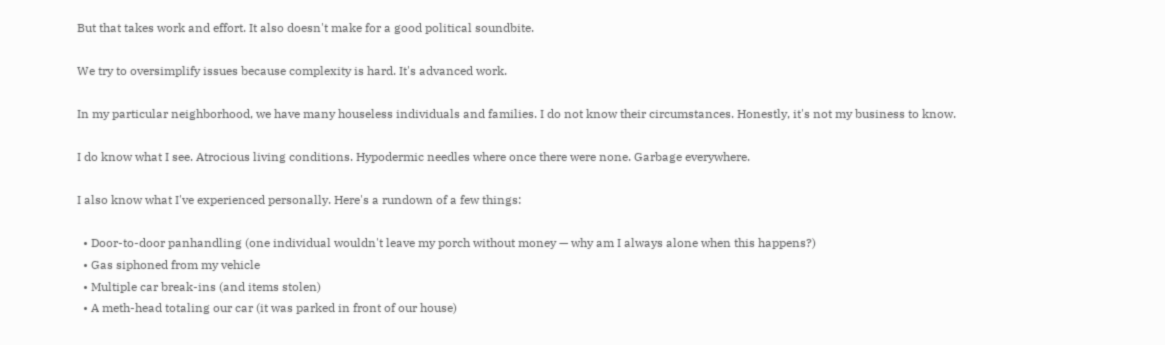But that takes work and effort. It also doesn't make for a good political soundbite.

We try to oversimplify issues because complexity is hard. It's advanced work.

In my particular neighborhood, we have many houseless individuals and families. I do not know their circumstances. Honestly, it's not my business to know.

I do know what I see. Atrocious living conditions. Hypodermic needles where once there were none. Garbage everywhere.

I also know what I've experienced personally. Here's a rundown of a few things:

  • Door-to-door panhandling (one individual wouldn't leave my porch without money — why am I always alone when this happens?)
  • Gas siphoned from my vehicle
  • Multiple car break-ins (and items stolen)
  • A meth-head totaling our car (it was parked in front of our house)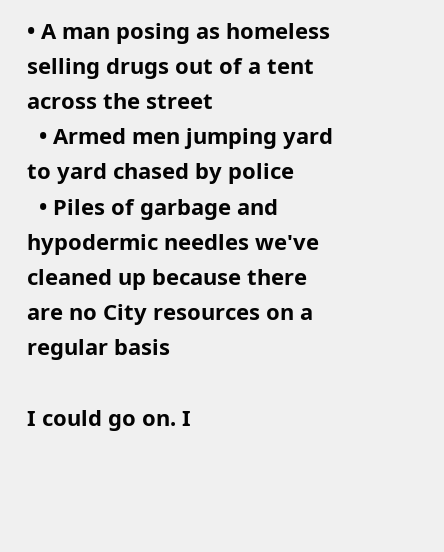• A man posing as homeless selling drugs out of a tent across the street
  • Armed men jumping yard to yard chased by police
  • Piles of garbage and hypodermic needles we've cleaned up because there are no City resources on a regular basis

I could go on. I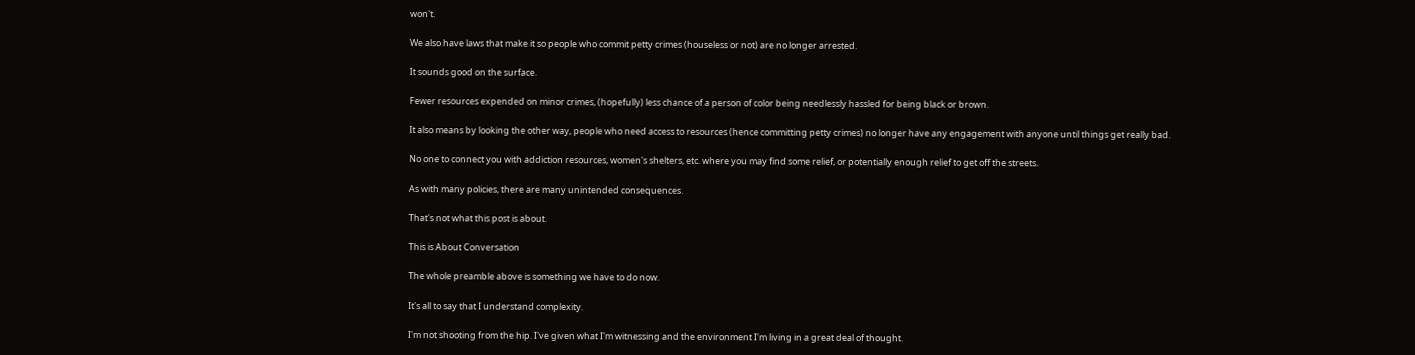won't.

We also have laws that make it so people who commit petty crimes (houseless or not) are no longer arrested.

It sounds good on the surface.

Fewer resources expended on minor crimes, (hopefully) less chance of a person of color being needlessly hassled for being black or brown.

It also means by looking the other way, people who need access to resources (hence committing petty crimes) no longer have any engagement with anyone until things get really bad.

No one to connect you with addiction resources, women's shelters, etc. where you may find some relief, or potentially enough relief to get off the streets.

As with many policies, there are many unintended consequences.

That's not what this post is about.

This is About Conversation

The whole preamble above is something we have to do now.

It's all to say that I understand complexity.

I'm not shooting from the hip. I've given what I'm witnessing and the environment I'm living in a great deal of thought.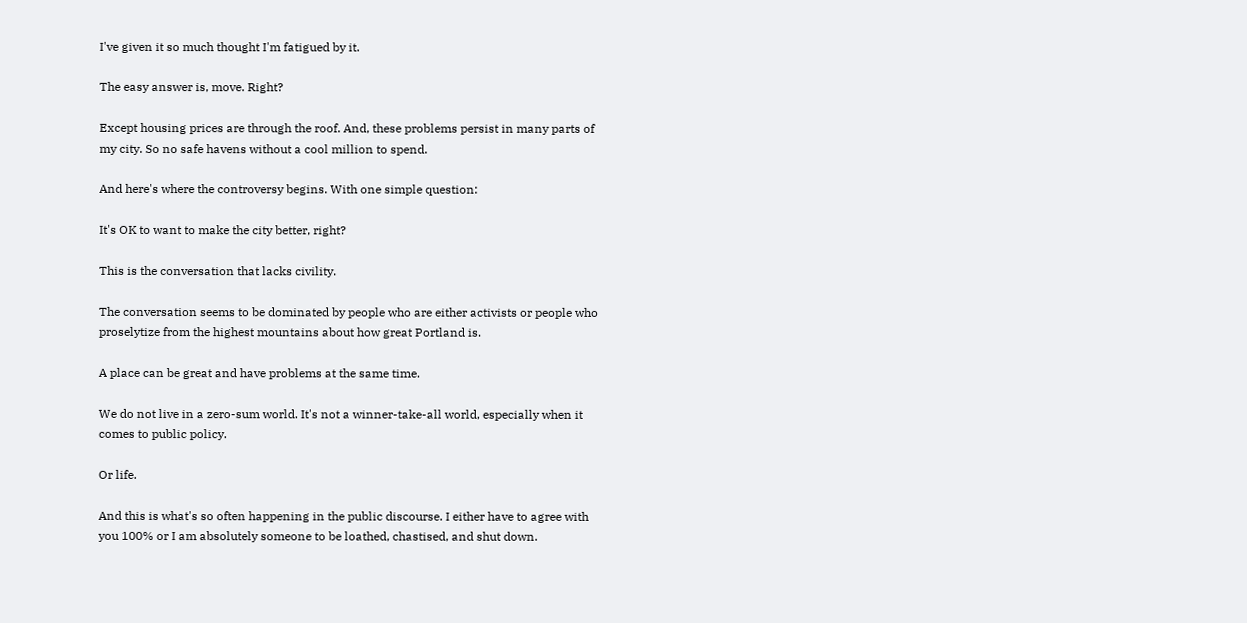I've given it so much thought I'm fatigued by it.

The easy answer is, move. Right?

Except housing prices are through the roof. And, these problems persist in many parts of my city. So no safe havens without a cool million to spend.

And here's where the controversy begins. With one simple question:

It's OK to want to make the city better, right?

This is the conversation that lacks civility.

The conversation seems to be dominated by people who are either activists or people who proselytize from the highest mountains about how great Portland is.

A place can be great and have problems at the same time.

We do not live in a zero-sum world. It's not a winner-take-all world, especially when it comes to public policy.

Or life.

And this is what's so often happening in the public discourse. I either have to agree with you 100% or I am absolutely someone to be loathed, chastised, and shut down.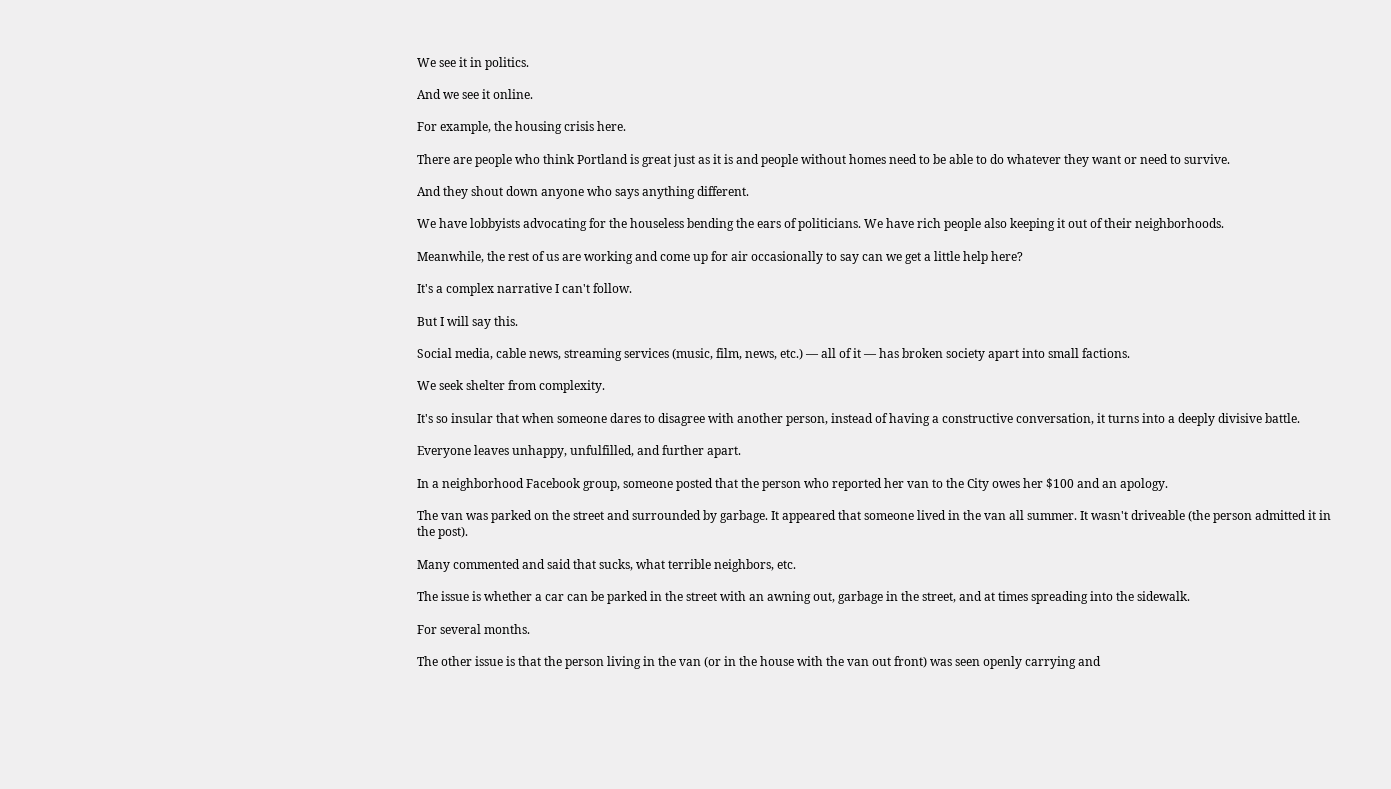We see it in politics.

And we see it online.

For example, the housing crisis here.

There are people who think Portland is great just as it is and people without homes need to be able to do whatever they want or need to survive.

And they shout down anyone who says anything different.

We have lobbyists advocating for the houseless bending the ears of politicians. We have rich people also keeping it out of their neighborhoods.

Meanwhile, the rest of us are working and come up for air occasionally to say can we get a little help here?

It's a complex narrative I can't follow.

But I will say this.

Social media, cable news, streaming services (music, film, news, etc.) — all of it — has broken society apart into small factions.

We seek shelter from complexity.

It's so insular that when someone dares to disagree with another person, instead of having a constructive conversation, it turns into a deeply divisive battle.

Everyone leaves unhappy, unfulfilled, and further apart.

In a neighborhood Facebook group, someone posted that the person who reported her van to the City owes her $100 and an apology.

The van was parked on the street and surrounded by garbage. It appeared that someone lived in the van all summer. It wasn't driveable (the person admitted it in the post).

Many commented and said that sucks, what terrible neighbors, etc.

The issue is whether a car can be parked in the street with an awning out, garbage in the street, and at times spreading into the sidewalk.

For several months.

The other issue is that the person living in the van (or in the house with the van out front) was seen openly carrying and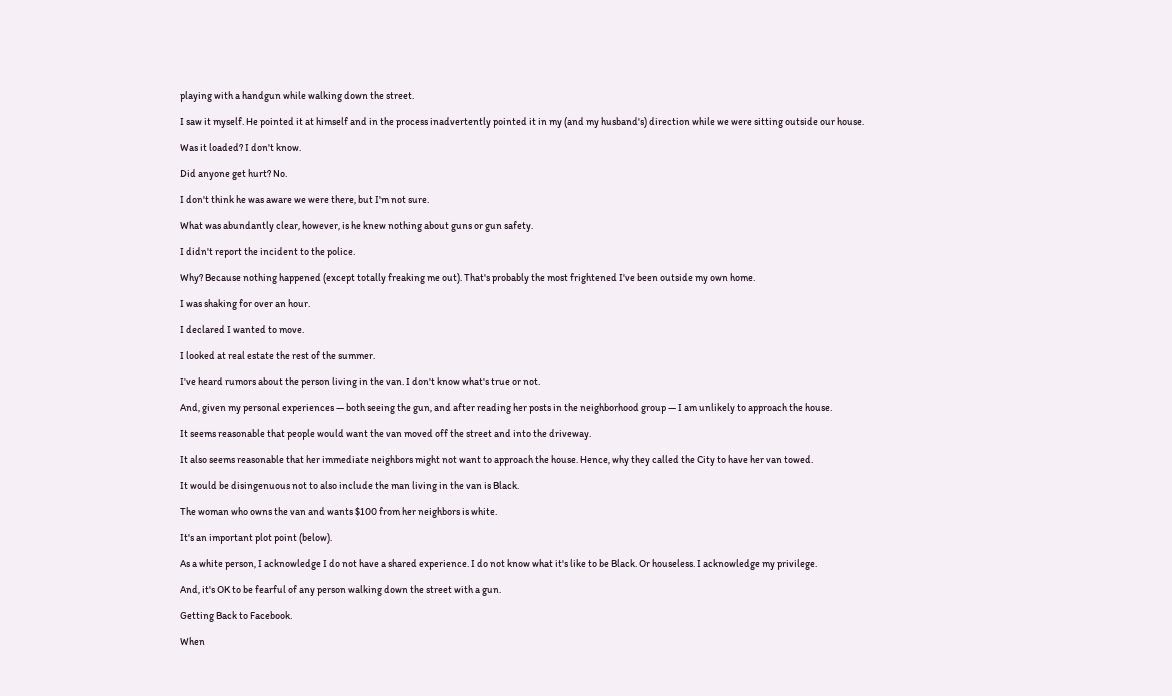playing with a handgun while walking down the street.

I saw it myself. He pointed it at himself and in the process inadvertently pointed it in my (and my husband's) direction while we were sitting outside our house.

Was it loaded? I don't know.

Did anyone get hurt? No.

I don't think he was aware we were there, but I'm not sure.

What was abundantly clear, however, is he knew nothing about guns or gun safety.

I didn't report the incident to the police.

Why? Because nothing happened (except totally freaking me out). That's probably the most frightened I've been outside my own home.

I was shaking for over an hour.

I declared I wanted to move.

I looked at real estate the rest of the summer.

I've heard rumors about the person living in the van. I don't know what's true or not.

And, given my personal experiences — both seeing the gun, and after reading her posts in the neighborhood group — I am unlikely to approach the house.

It seems reasonable that people would want the van moved off the street and into the driveway.

It also seems reasonable that her immediate neighbors might not want to approach the house. Hence, why they called the City to have her van towed.

It would be disingenuous not to also include the man living in the van is Black.

The woman who owns the van and wants $100 from her neighbors is white.

It's an important plot point (below).

As a white person, I acknowledge I do not have a shared experience. I do not know what it's like to be Black. Or houseless. I acknowledge my privilege.

And, it's OK to be fearful of any person walking down the street with a gun.

Getting Back to Facebook.

When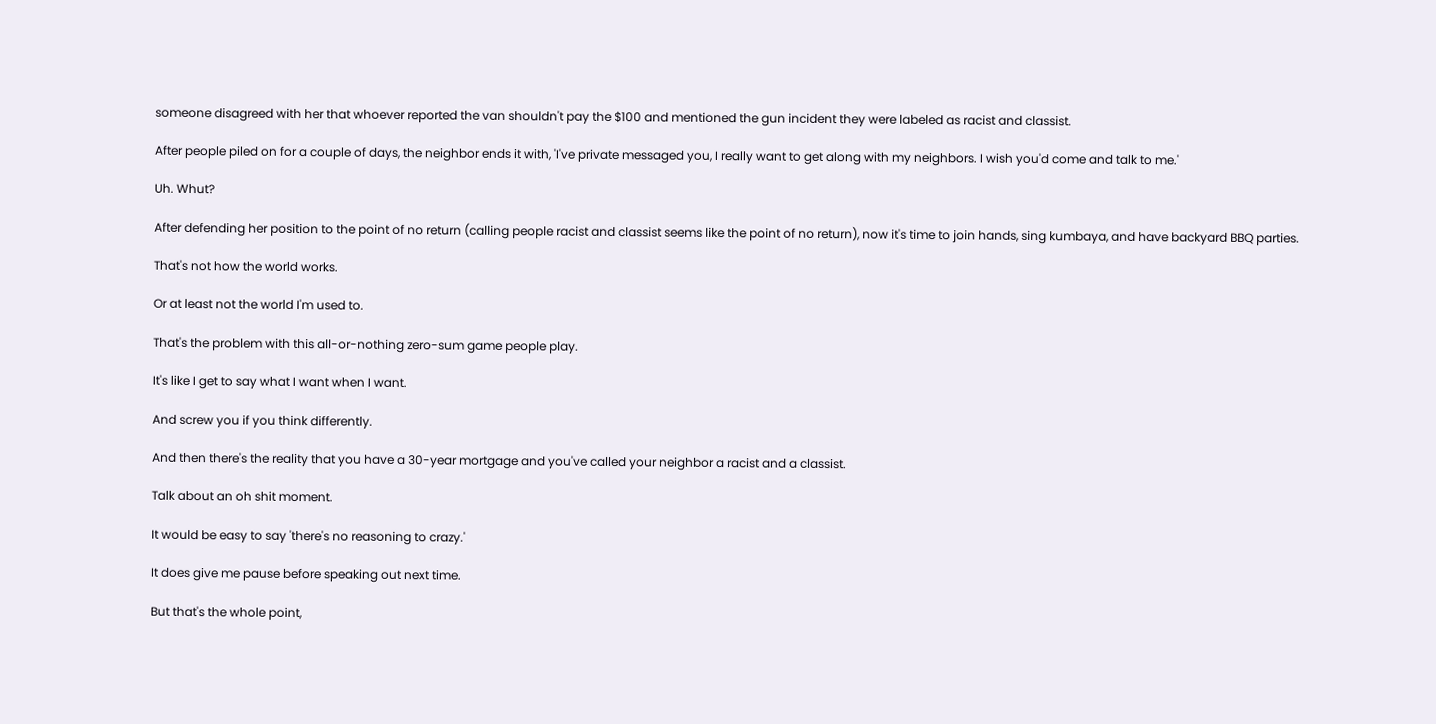someone disagreed with her that whoever reported the van shouldn't pay the $100 and mentioned the gun incident they were labeled as racist and classist.

After people piled on for a couple of days, the neighbor ends it with, 'I've private messaged you, I really want to get along with my neighbors. I wish you'd come and talk to me.'

Uh. Whut?

After defending her position to the point of no return (calling people racist and classist seems like the point of no return), now it's time to join hands, sing kumbaya, and have backyard BBQ parties.

That's not how the world works.

Or at least not the world I'm used to.

That's the problem with this all-or-nothing zero-sum game people play.

It's like I get to say what I want when I want.

And screw you if you think differently.

And then there's the reality that you have a 30-year mortgage and you've called your neighbor a racist and a classist.

Talk about an oh shit moment.

It would be easy to say 'there's no reasoning to crazy.'

It does give me pause before speaking out next time.

But that's the whole point,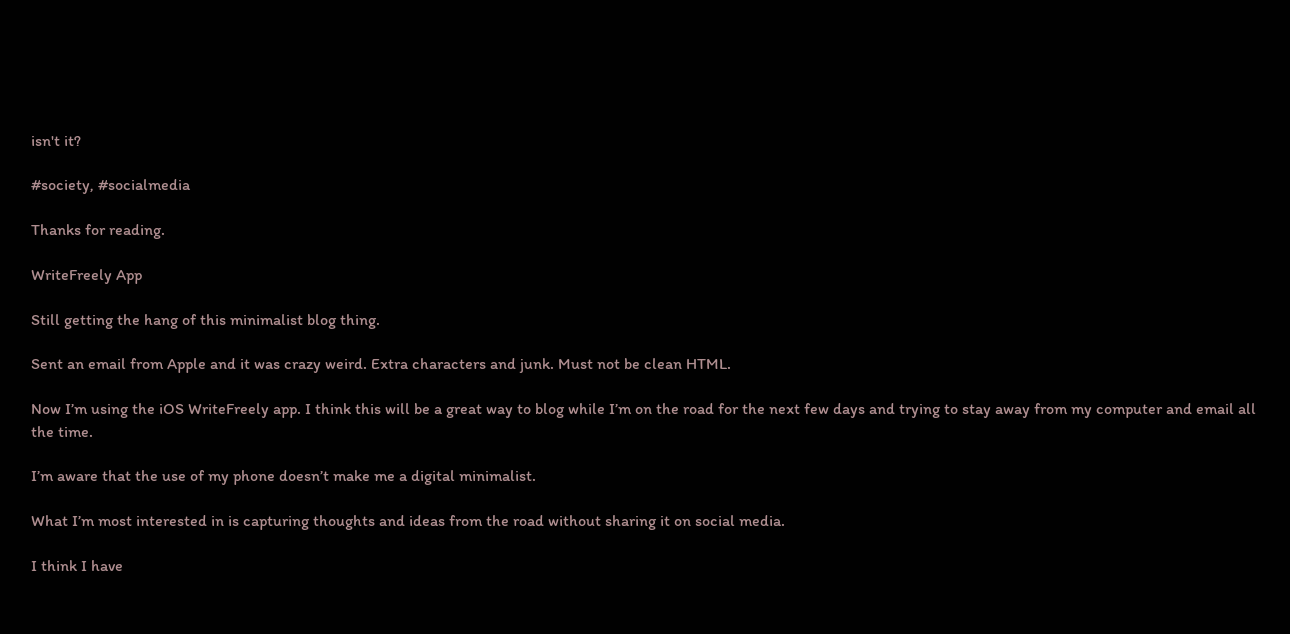isn't it?

#society, #socialmedia

Thanks for reading.

WriteFreely App

Still getting the hang of this minimalist blog thing.

Sent an email from Apple and it was crazy weird. Extra characters and junk. Must not be clean HTML.

Now I’m using the iOS WriteFreely app. I think this will be a great way to blog while I’m on the road for the next few days and trying to stay away from my computer and email all the time.

I’m aware that the use of my phone doesn’t make me a digital minimalist.

What I’m most interested in is capturing thoughts and ideas from the road without sharing it on social media.

I think I have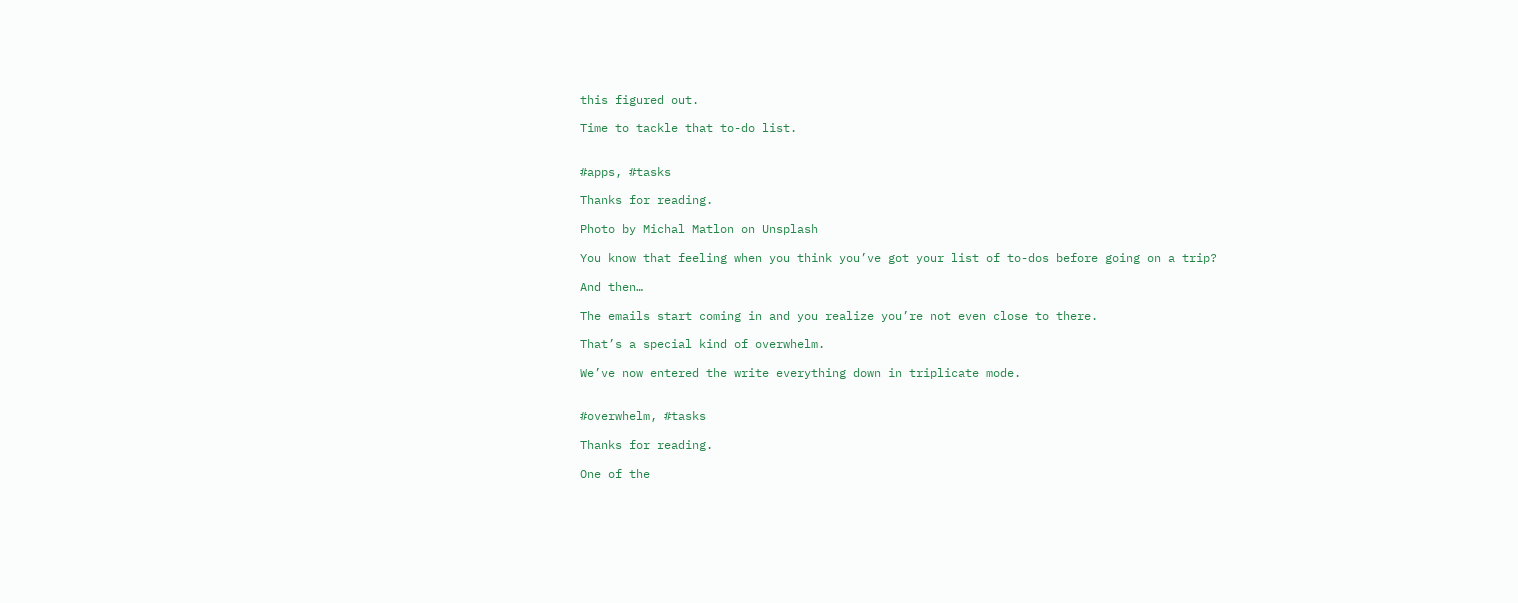this figured out.

Time to tackle that to-do list.


#apps, #tasks

Thanks for reading.

Photo by Michal Matlon on Unsplash

You know that feeling when you think you’ve got your list of to-dos before going on a trip?

And then…

The emails start coming in and you realize you’re not even close to there.

That’s a special kind of overwhelm.

We’ve now entered the write everything down in triplicate mode.


#overwhelm, #tasks

Thanks for reading.

One of the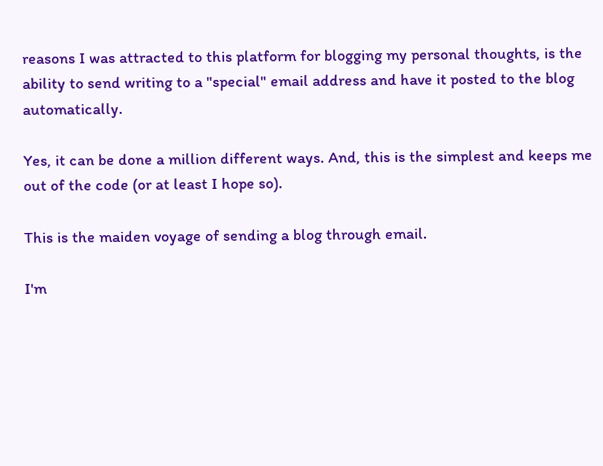reasons I was attracted to this platform for blogging my personal thoughts, is the ability to send writing to a "special" email address and have it posted to the blog automatically.

Yes, it can be done a million different ways. And, this is the simplest and keeps me out of the code (or at least I hope so).

This is the maiden voyage of sending a blog through email.

I'm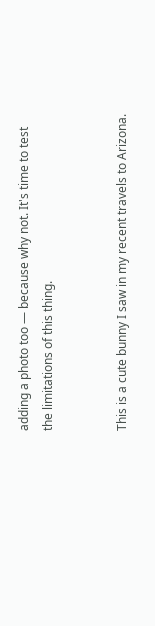adding a photo too — because why not. It's time to test the limitations of this thing.


This is a cute bunny I saw in my recent travels to Arizona.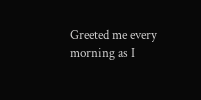Greeted me every morning as I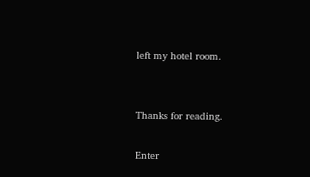left my hotel room.


Thanks for reading.

Enter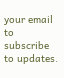your email to subscribe to updates.